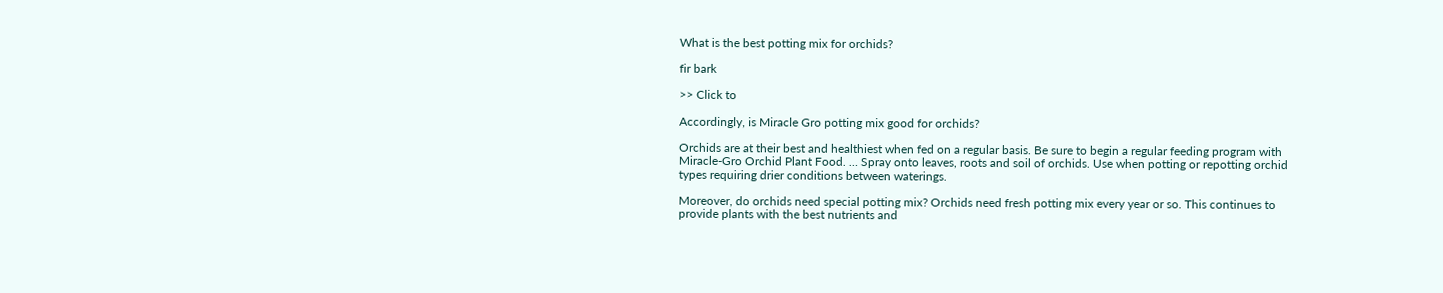What is the best potting mix for orchids?

fir bark

>> Click to

Accordingly, is Miracle Gro potting mix good for orchids?

Orchids are at their best and healthiest when fed on a regular basis. Be sure to begin a regular feeding program with Miracle-Gro Orchid Plant Food. … Spray onto leaves, roots and soil of orchids. Use when potting or repotting orchid types requiring drier conditions between waterings.

Moreover, do orchids need special potting mix? Orchids need fresh potting mix every year or so. This continues to provide plants with the best nutrients and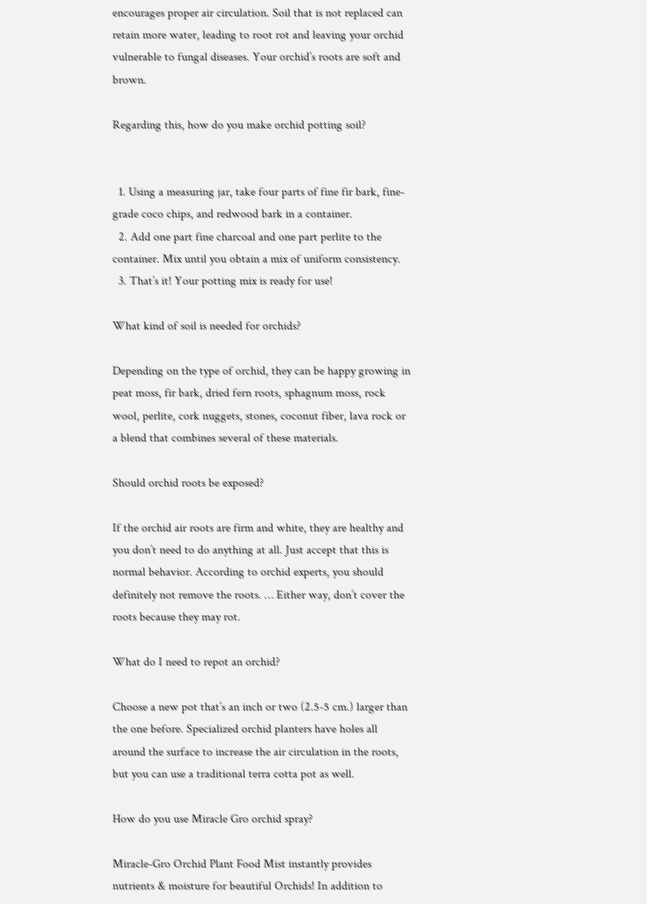encourages proper air circulation. Soil that is not replaced can retain more water, leading to root rot and leaving your orchid vulnerable to fungal diseases. Your orchid’s roots are soft and brown.

Regarding this, how do you make orchid potting soil?


  1. Using a measuring jar, take four parts of fine fir bark, fine-grade coco chips, and redwood bark in a container.
  2. Add one part fine charcoal and one part perlite to the container. Mix until you obtain a mix of uniform consistency.
  3. That’s it! Your potting mix is ready for use!

What kind of soil is needed for orchids?

Depending on the type of orchid, they can be happy growing in peat moss, fir bark, dried fern roots, sphagnum moss, rock wool, perlite, cork nuggets, stones, coconut fiber, lava rock or a blend that combines several of these materials.

Should orchid roots be exposed?

If the orchid air roots are firm and white, they are healthy and you don’t need to do anything at all. Just accept that this is normal behavior. According to orchid experts, you should definitely not remove the roots. … Either way, don’t cover the roots because they may rot.

What do I need to repot an orchid?

Choose a new pot that’s an inch or two (2.5-5 cm.) larger than the one before. Specialized orchid planters have holes all around the surface to increase the air circulation in the roots, but you can use a traditional terra cotta pot as well.

How do you use Miracle Gro orchid spray?

Miracle-Gro Orchid Plant Food Mist instantly provides nutrients & moisture for beautiful Orchids! In addition to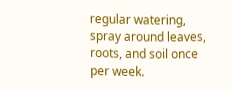regular watering, spray around leaves, roots, and soil once per week.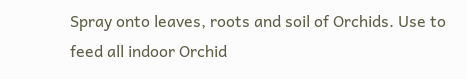Spray onto leaves, roots and soil of Orchids. Use to feed all indoor Orchid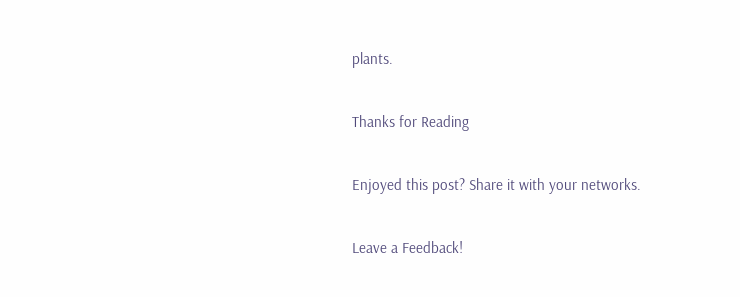plants.

Thanks for Reading

Enjoyed this post? Share it with your networks.

Leave a Feedback!